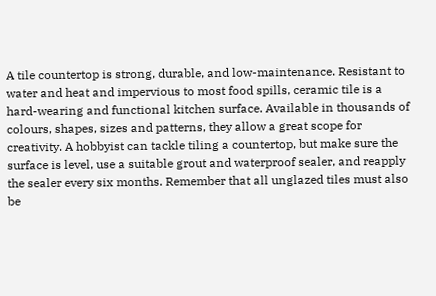A tile countertop is strong, durable, and low-maintenance. Resistant to water and heat and impervious to most food spills, ceramic tile is a hard-wearing and functional kitchen surface. Available in thousands of colours, shapes, sizes and patterns, they allow a great scope for creativity. A hobbyist can tackle tiling a countertop, but make sure the surface is level, use a suitable grout and waterproof sealer, and reapply the sealer every six months. Remember that all unglazed tiles must also be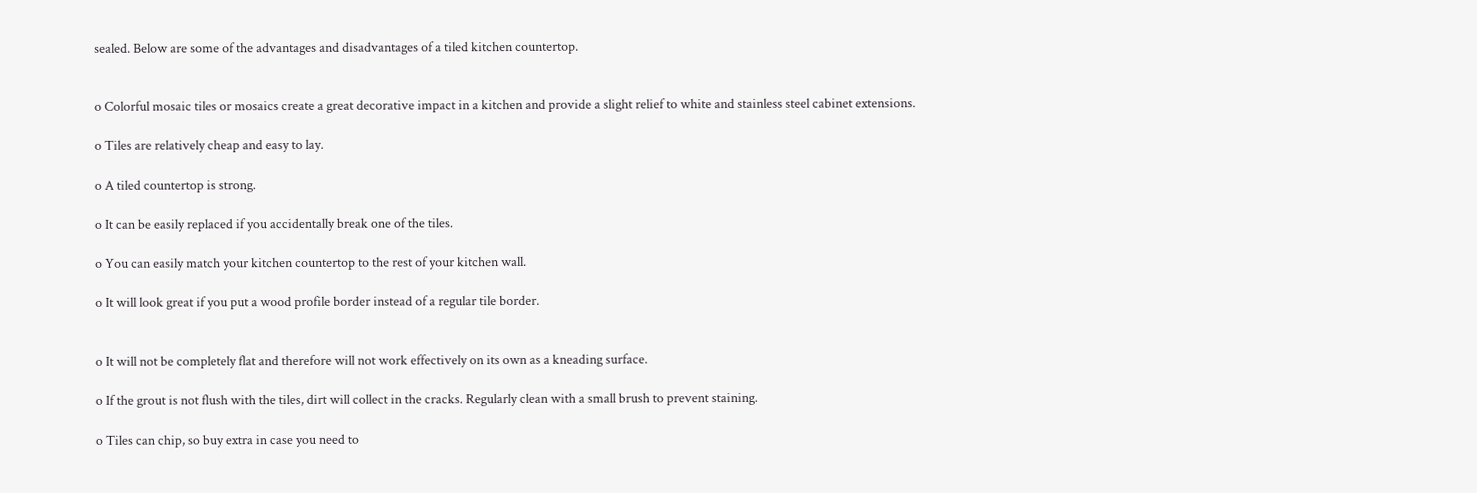sealed. Below are some of the advantages and disadvantages of a tiled kitchen countertop.


o Colorful mosaic tiles or mosaics create a great decorative impact in a kitchen and provide a slight relief to white and stainless steel cabinet extensions.

o Tiles are relatively cheap and easy to lay.

o A tiled countertop is strong.

o It can be easily replaced if you accidentally break one of the tiles.

o You can easily match your kitchen countertop to the rest of your kitchen wall.

o It will look great if you put a wood profile border instead of a regular tile border.


o It will not be completely flat and therefore will not work effectively on its own as a kneading surface.

o If the grout is not flush with the tiles, dirt will collect in the cracks. Regularly clean with a small brush to prevent staining.

o Tiles can chip, so buy extra in case you need to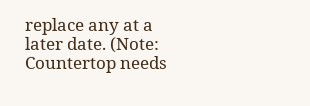replace any at a later date. (Note: Countertop needs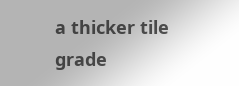a thicker tile grade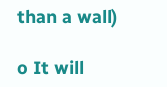than a wall)

o It will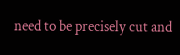need to be precisely cut and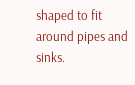shaped to fit around pipes and sinks.